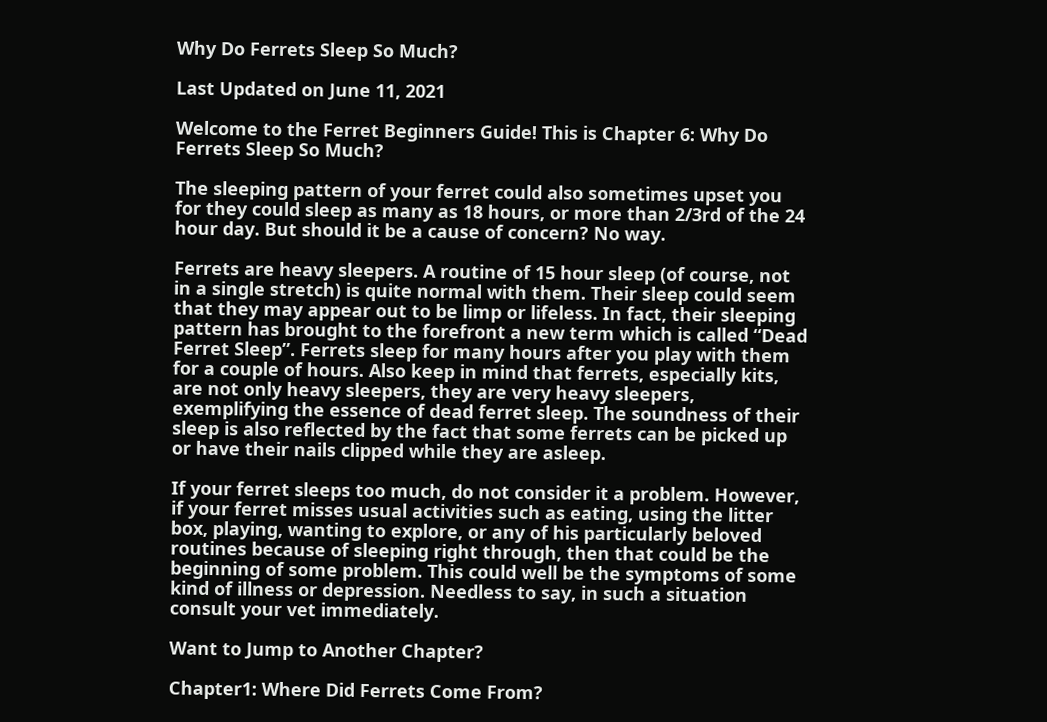Why Do Ferrets Sleep So Much?

Last Updated on June 11, 2021

Welcome to the Ferret Beginners Guide! This is Chapter 6: Why Do Ferrets Sleep So Much?

The sleeping pattern of your ferret could also sometimes upset you for they could sleep as many as 18 hours, or more than 2/3rd of the 24 hour day. But should it be a cause of concern? No way.

Ferrets are heavy sleepers. A routine of 15 hour sleep (of course, not in a single stretch) is quite normal with them. Their sleep could seem that they may appear out to be limp or lifeless. In fact, their sleeping pattern has brought to the forefront a new term which is called “Dead Ferret Sleep”. Ferrets sleep for many hours after you play with them for a couple of hours. Also keep in mind that ferrets, especially kits, are not only heavy sleepers, they are very heavy sleepers, exemplifying the essence of dead ferret sleep. The soundness of their sleep is also reflected by the fact that some ferrets can be picked up or have their nails clipped while they are asleep.

If your ferret sleeps too much, do not consider it a problem. However, if your ferret misses usual activities such as eating, using the litter box, playing, wanting to explore, or any of his particularly beloved routines because of sleeping right through, then that could be the beginning of some problem. This could well be the symptoms of some kind of illness or depression. Needless to say, in such a situation consult your vet immediately.

Want to Jump to Another Chapter?

Chapter1: Where Did Ferrets Come From?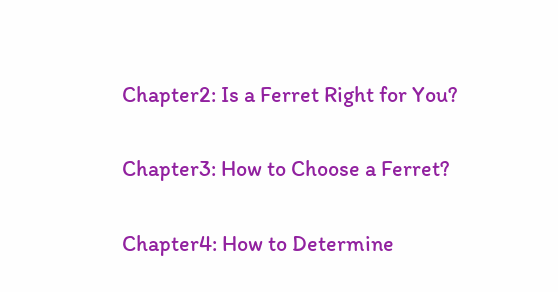Chapter2: Is a Ferret Right for You?

Chapter3: How to Choose a Ferret?

Chapter4: How to Determine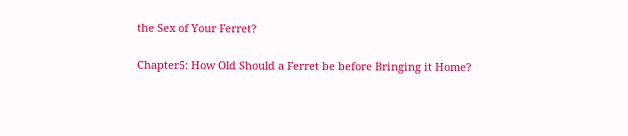the Sex of Your Ferret?

Chapter5: How Old Should a Ferret be before Bringing it Home?